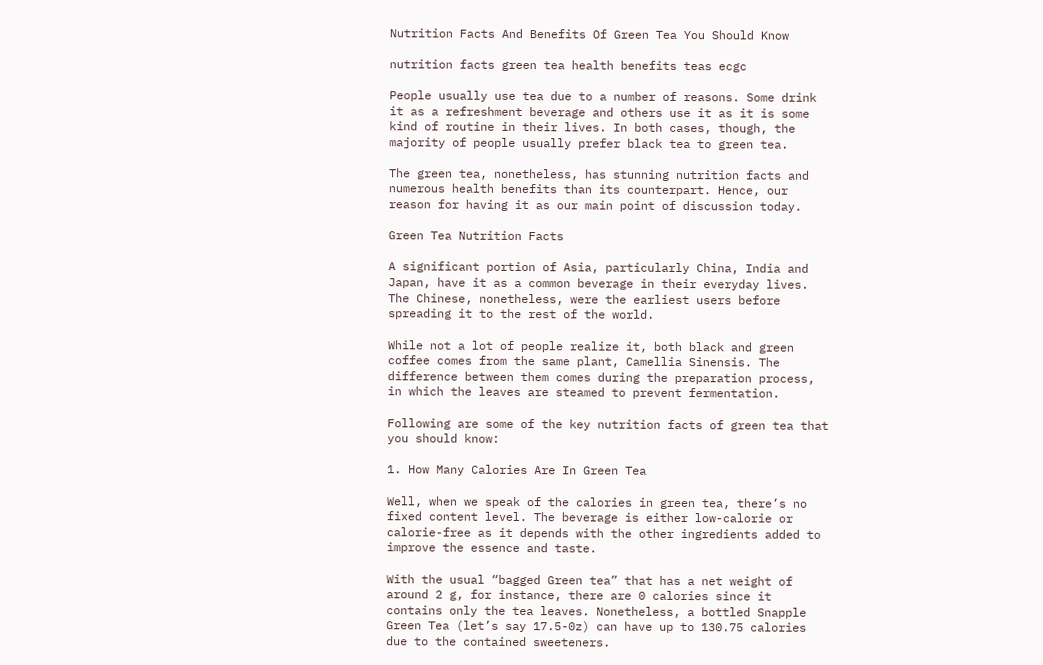Nutrition Facts And Benefits Of Green Tea You Should Know

nutrition facts green tea health benefits teas ecgc

People usually use tea due to a number of reasons. Some drink it as a refreshment beverage and others use it as it is some kind of routine in their lives. In both cases, though, the majority of people usually prefer black tea to green tea.

The green tea, nonetheless, has stunning nutrition facts and numerous health benefits than its counterpart. Hence, our reason for having it as our main point of discussion today.

Green Tea Nutrition Facts

A significant portion of Asia, particularly China, India and Japan, have it as a common beverage in their everyday lives. The Chinese, nonetheless, were the earliest users before spreading it to the rest of the world.

While not a lot of people realize it, both black and green coffee comes from the same plant, Camellia Sinensis. The difference between them comes during the preparation process, in which the leaves are steamed to prevent fermentation.

Following are some of the key nutrition facts of green tea that you should know:

1. How Many Calories Are In Green Tea

Well, when we speak of the calories in green tea, there’s no fixed content level. The beverage is either low-calorie or calorie-free as it depends with the other ingredients added to improve the essence and taste.

With the usual “bagged Green tea” that has a net weight of around 2 g, for instance, there are 0 calories since it contains only the tea leaves. Nonetheless, a bottled Snapple Green Tea (let’s say 17.5-0z) can have up to 130.75 calories due to the contained sweeteners.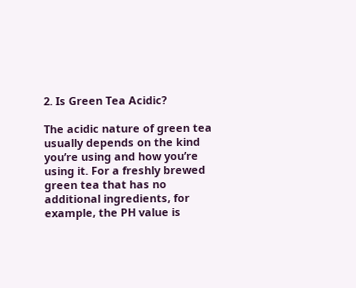2. Is Green Tea Acidic?

The acidic nature of green tea usually depends on the kind you’re using and how you’re using it. For a freshly brewed green tea that has no additional ingredients, for example, the PH value is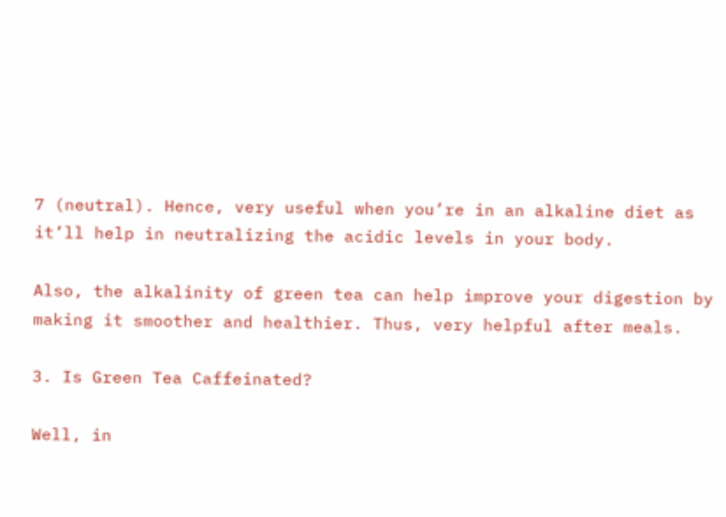7 (neutral). Hence, very useful when you’re in an alkaline diet as it’ll help in neutralizing the acidic levels in your body.

Also, the alkalinity of green tea can help improve your digestion by making it smoother and healthier. Thus, very helpful after meals.

3. Is Green Tea Caffeinated?

Well, in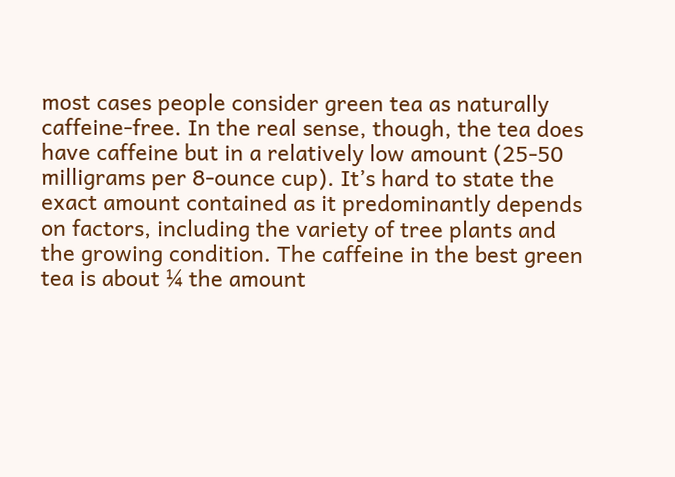most cases people consider green tea as naturally caffeine-free. In the real sense, though, the tea does have caffeine but in a relatively low amount (25-50 milligrams per 8-ounce cup). It’s hard to state the exact amount contained as it predominantly depends on factors, including the variety of tree plants and the growing condition. The caffeine in the best green tea is about ¼ the amount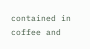contained in coffee and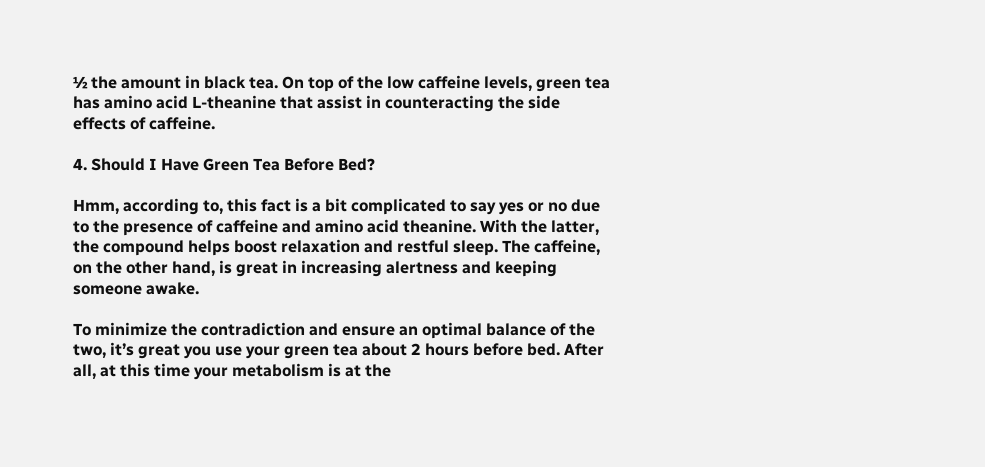½ the amount in black tea. On top of the low caffeine levels, green tea has amino acid L-theanine that assist in counteracting the side effects of caffeine.

4. Should I Have Green Tea Before Bed?

Hmm, according to, this fact is a bit complicated to say yes or no due to the presence of caffeine and amino acid theanine. With the latter, the compound helps boost relaxation and restful sleep. The caffeine, on the other hand, is great in increasing alertness and keeping someone awake.

To minimize the contradiction and ensure an optimal balance of the two, it’s great you use your green tea about 2 hours before bed. After all, at this time your metabolism is at the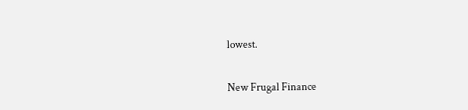lowest.

New Frugal Finance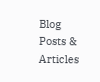Blog Posts & Articles